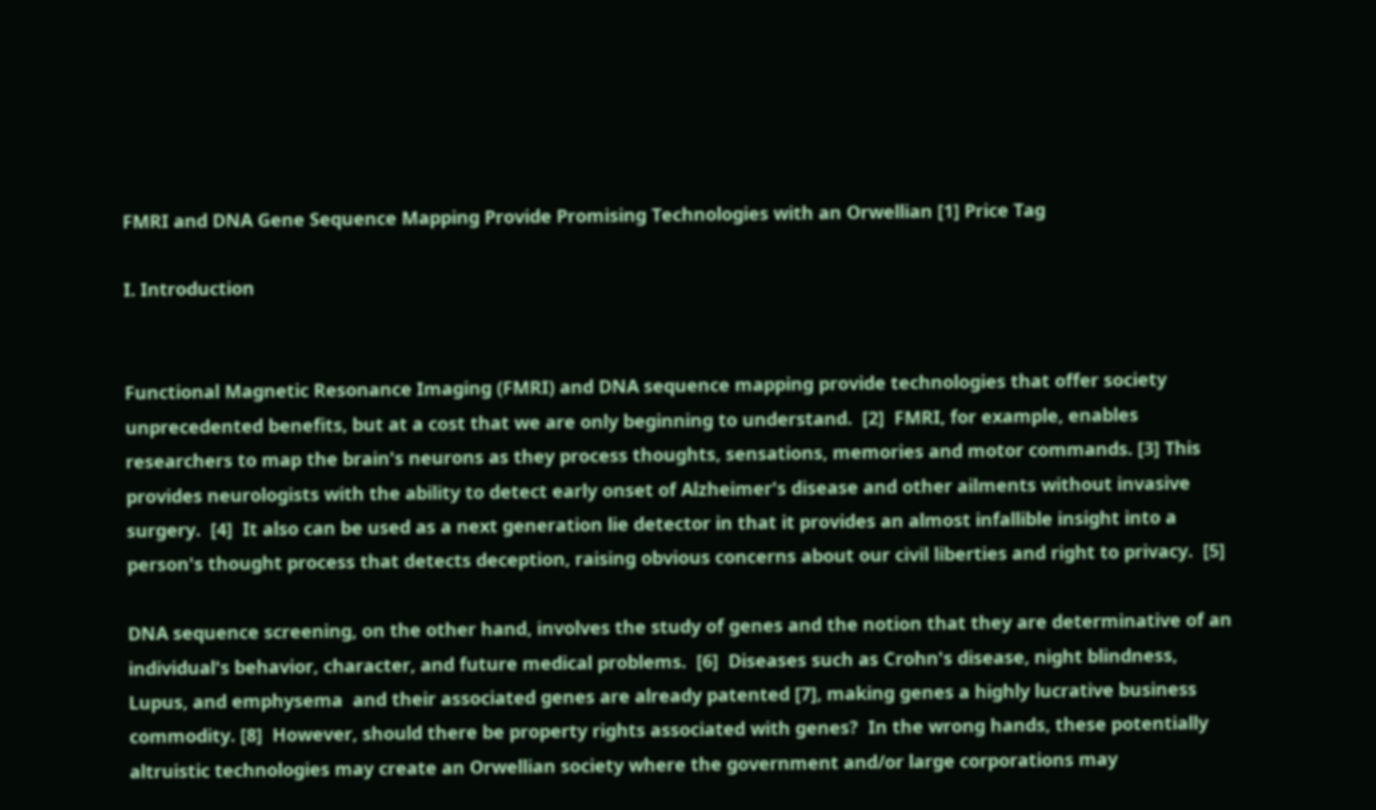FMRI and DNA Gene Sequence Mapping Provide Promising Technologies with an Orwellian [1] Price Tag

I. Introduction


Functional Magnetic Resonance Imaging (FMRI) and DNA sequence mapping provide technologies that offer society unprecedented benefits, but at a cost that we are only beginning to understand.  [2]  FMRI, for example, enables researchers to map the brain's neurons as they process thoughts, sensations, memories and motor commands. [3] This provides neurologists with the ability to detect early onset of Alzheimer's disease and other ailments without invasive surgery.  [4]  It also can be used as a next generation lie detector in that it provides an almost infallible insight into a person's thought process that detects deception, raising obvious concerns about our civil liberties and right to privacy.  [5]

DNA sequence screening, on the other hand, involves the study of genes and the notion that they are determinative of an individual's behavior, character, and future medical problems.  [6]  Diseases such as Crohn's disease, night blindness, Lupus, and emphysema  and their associated genes are already patented [7], making genes a highly lucrative business commodity. [8]  However, should there be property rights associated with genes?  In the wrong hands, these potentially altruistic technologies may create an Orwellian society where the government and/or large corporations may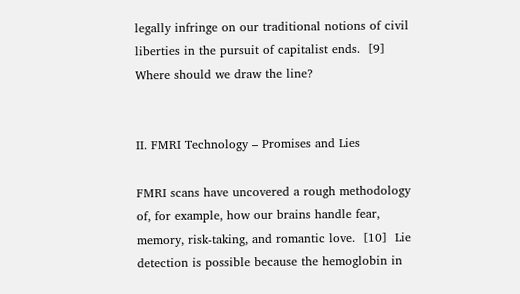legally infringe on our traditional notions of civil liberties in the pursuit of capitalist ends.  [9]  Where should we draw the line?


II. FMRI Technology – Promises and Lies

FMRI scans have uncovered a rough methodology of, for example, how our brains handle fear, memory, risk-taking, and romantic love.  [10]  Lie detection is possible because the hemoglobin in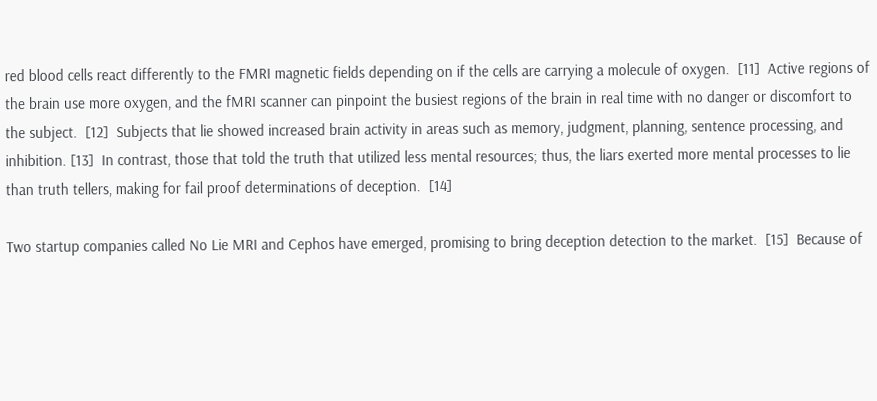red blood cells react differently to the FMRI magnetic fields depending on if the cells are carrying a molecule of oxygen.  [11]  Active regions of the brain use more oxygen, and the fMRI scanner can pinpoint the busiest regions of the brain in real time with no danger or discomfort to the subject.  [12]  Subjects that lie showed increased brain activity in areas such as memory, judgment, planning, sentence processing, and inhibition. [13]  In contrast, those that told the truth that utilized less mental resources; thus, the liars exerted more mental processes to lie than truth tellers, making for fail proof determinations of deception.  [14]

Two startup companies called No Lie MRI and Cephos have emerged, promising to bring deception detection to the market.  [15]  Because of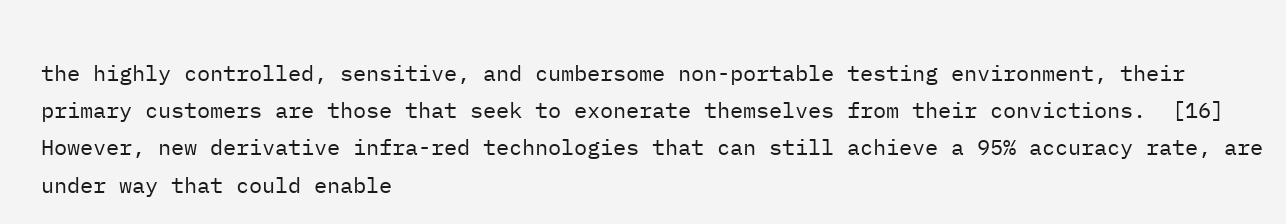the highly controlled, sensitive, and cumbersome non-portable testing environment, their primary customers are those that seek to exonerate themselves from their convictions.  [16]  However, new derivative infra-red technologies that can still achieve a 95% accuracy rate, are under way that could enable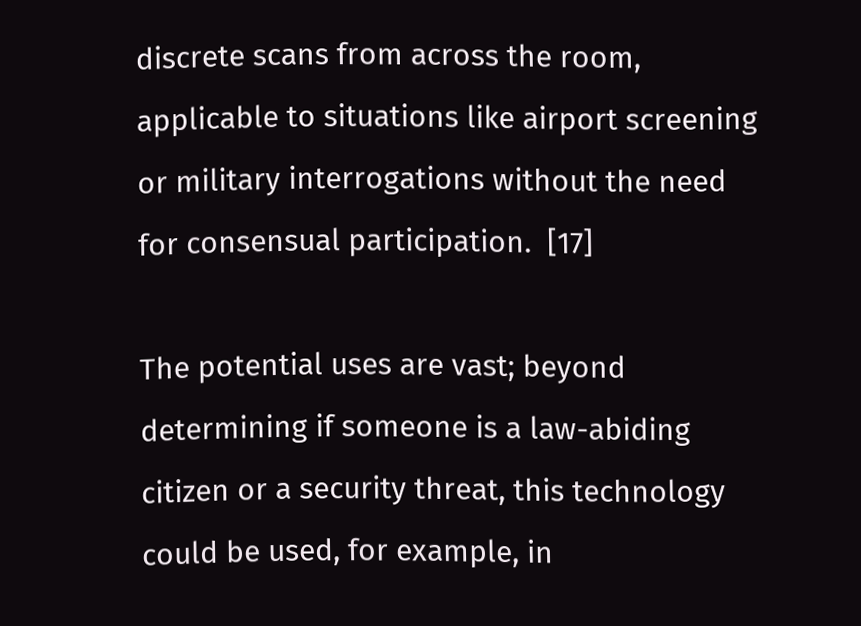discrete scans from across the room, applicable to situations like airport screening or military interrogations without the need for consensual participation.  [17]

The potential uses are vast; beyond determining if someone is a law-abiding citizen or a security threat, this technology could be used, for example, in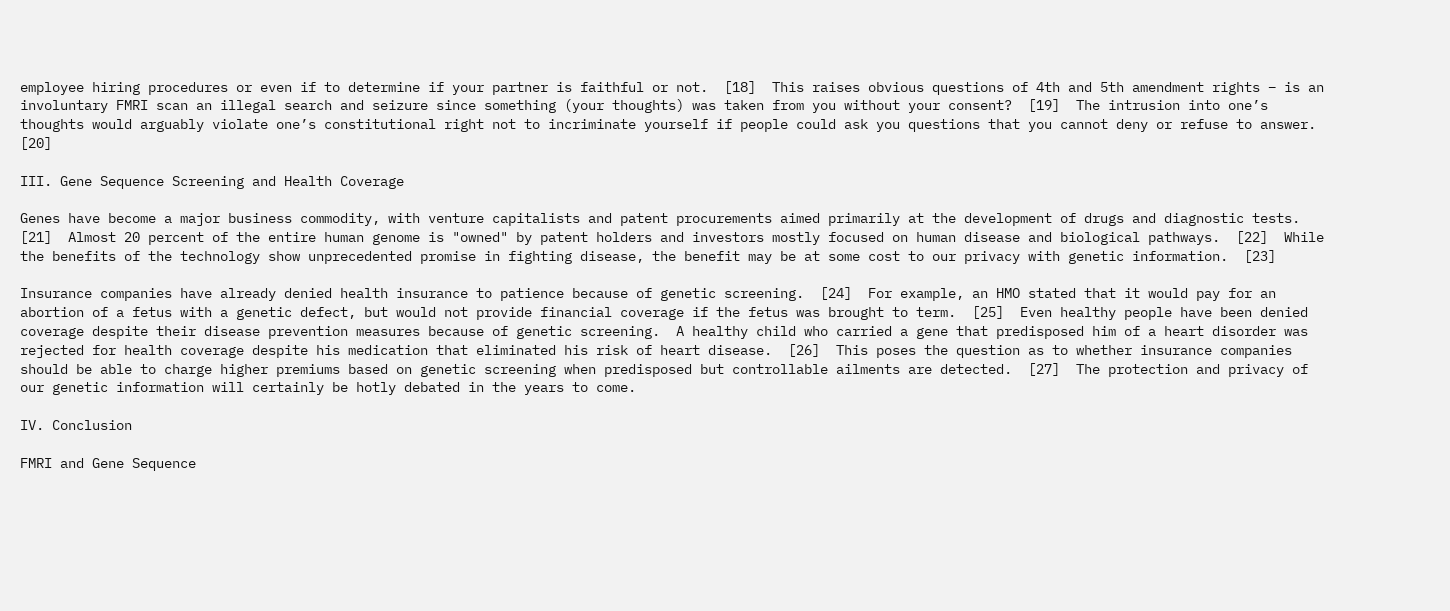employee hiring procedures or even if to determine if your partner is faithful or not.  [18]  This raises obvious questions of 4th and 5th amendment rights – is an involuntary FMRI scan an illegal search and seizure since something (your thoughts) was taken from you without your consent?  [19]  The intrusion into one’s thoughts would arguably violate one’s constitutional right not to incriminate yourself if people could ask you questions that you cannot deny or refuse to answer.  [20]

III. Gene Sequence Screening and Health Coverage

Genes have become a major business commodity, with venture capitalists and patent procurements aimed primarily at the development of drugs and diagnostic tests.  [21]  Almost 20 percent of the entire human genome is "owned" by patent holders and investors mostly focused on human disease and biological pathways.  [22]  While the benefits of the technology show unprecedented promise in fighting disease, the benefit may be at some cost to our privacy with genetic information.  [23]

Insurance companies have already denied health insurance to patience because of genetic screening.  [24]  For example, an HMO stated that it would pay for an abortion of a fetus with a genetic defect, but would not provide financial coverage if the fetus was brought to term.  [25]  Even healthy people have been denied coverage despite their disease prevention measures because of genetic screening.  A healthy child who carried a gene that predisposed him of a heart disorder was rejected for health coverage despite his medication that eliminated his risk of heart disease.  [26]  This poses the question as to whether insurance companies should be able to charge higher premiums based on genetic screening when predisposed but controllable ailments are detected.  [27]  The protection and privacy of our genetic information will certainly be hotly debated in the years to come.

IV. Conclusion

FMRI and Gene Sequence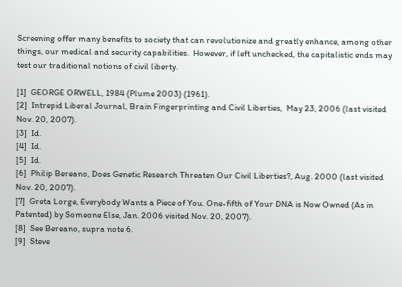Screening offer many benefits to society that can revolutionize and greatly enhance, among other things, our medical and security capabilities.  However, if left unchecked, the capitalistic ends may test our traditional notions of civil liberty.

[1]  GEORGE ORWELL, 1984 (Plume 2003) (1961).
[2]  Intrepid Liberal Journal, Brain Fingerprinting and Civil Liberties,  May 23, 2006 (last visited Nov. 20, 2007).
[3]  Id.
[4]  Id.
[5]  Id.
[6]  Philip Bereano, Does Genetic Research Threaten Our Civil Liberties?, Aug. 2000 (last visited Nov. 20, 2007).
[7]  Greta Lorge, Everybody Wants a Piece of You. One-fifth of Your DNA is Now Owned (As in Patented) by Someone Else, Jan. 2006 visited Nov. 20, 2007).
[8]  See Bereano, supra note 6.
[9]  Steve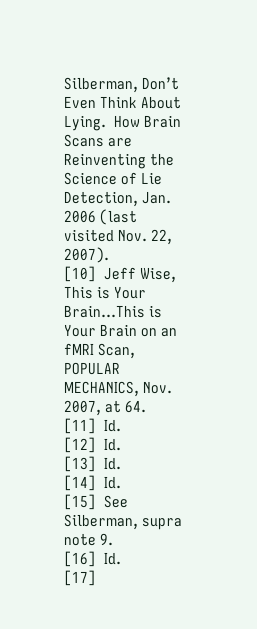Silberman, Don’t Even Think About Lying.  How Brain Scans are Reinventing the Science of Lie Detection, Jan. 2006 (last visited Nov. 22, 2007).
[10]  Jeff Wise, This is Your Brain…This is Your Brain on an fMRI Scan, POPULAR MECHANICS, Nov. 2007, at 64.
[11]  Id.
[12]  Id.
[13]  Id.
[14]  Id.
[15]  See Silberman, supra note 9.
[16]  Id.
[17]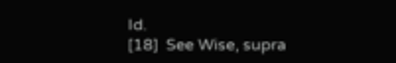Id.
[18]  See Wise, supra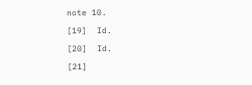note 10.
[19]  Id.
[20]  Id.
[21]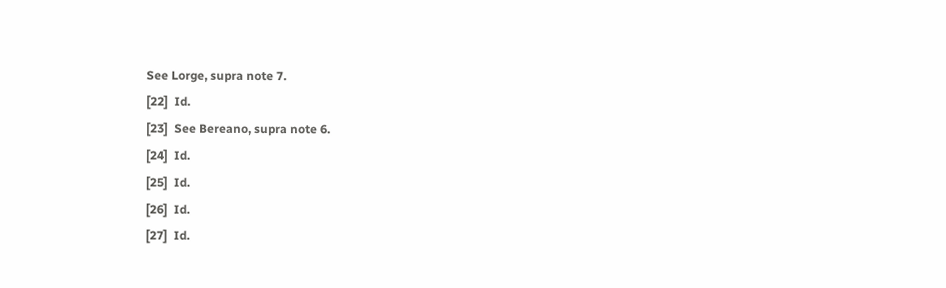See Lorge, supra note 7.
[22]  Id.
[23]  See Bereano, supra note 6.
[24]  Id.
[25]  Id.
[26]  Id.
[27]  Id.